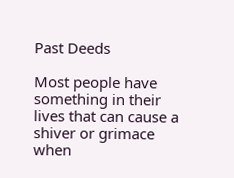Past Deeds

Most people have something in their lives that can cause a shiver or grimace when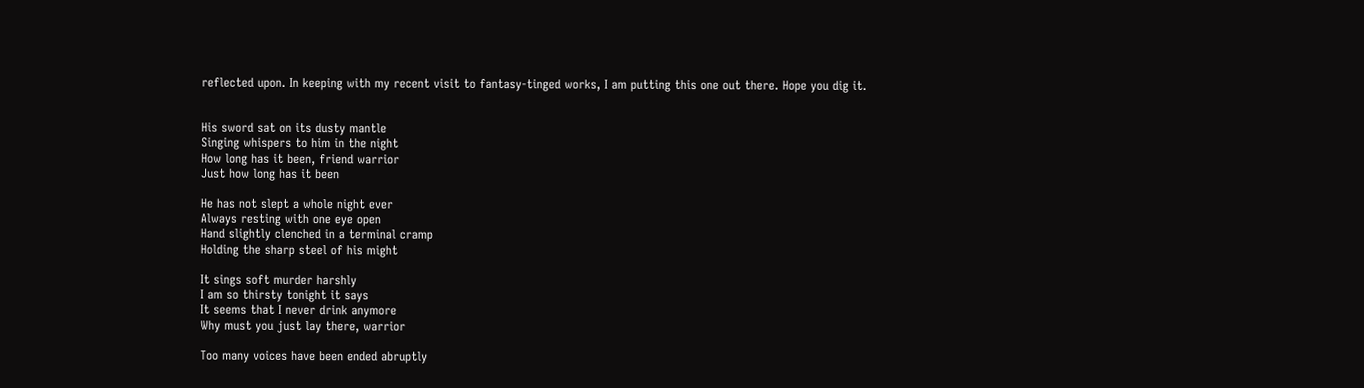reflected upon. In keeping with my recent visit to fantasy-tinged works, I am putting this one out there. Hope you dig it.


His sword sat on its dusty mantle
Singing whispers to him in the night
How long has it been, friend warrior
Just how long has it been

He has not slept a whole night ever
Always resting with one eye open
Hand slightly clenched in a terminal cramp
Holding the sharp steel of his might

It sings soft murder harshly
I am so thirsty tonight it says
It seems that I never drink anymore
Why must you just lay there, warrior

Too many voices have been ended abruptly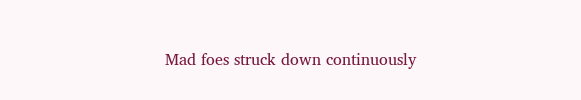Mad foes struck down continuously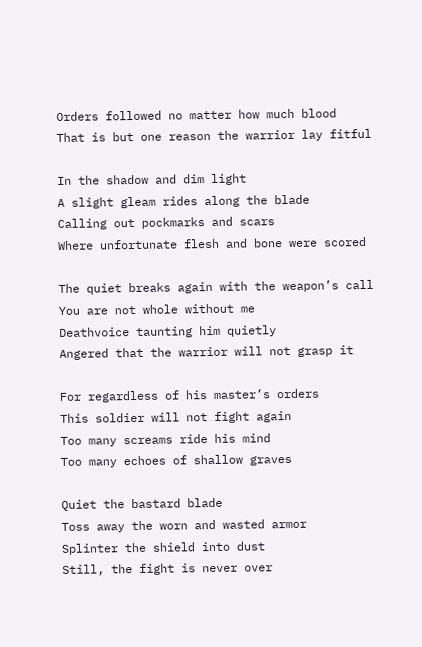Orders followed no matter how much blood
That is but one reason the warrior lay fitful

In the shadow and dim light
A slight gleam rides along the blade
Calling out pockmarks and scars
Where unfortunate flesh and bone were scored

The quiet breaks again with the weapon’s call
You are not whole without me
Deathvoice taunting him quietly
Angered that the warrior will not grasp it

For regardless of his master’s orders
This soldier will not fight again
Too many screams ride his mind
Too many echoes of shallow graves

Quiet the bastard blade
Toss away the worn and wasted armor
Splinter the shield into dust
Still, the fight is never over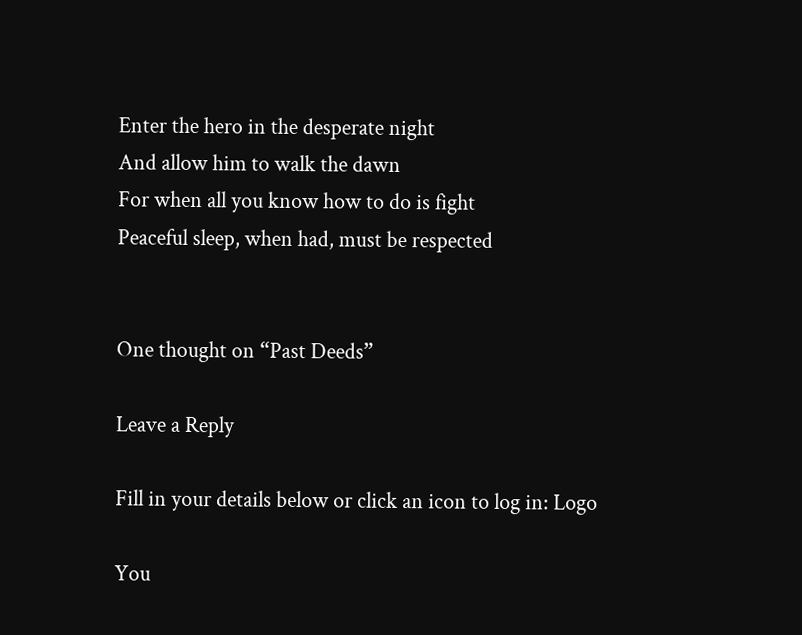Enter the hero in the desperate night
And allow him to walk the dawn
For when all you know how to do is fight
Peaceful sleep, when had, must be respected


One thought on “Past Deeds”

Leave a Reply

Fill in your details below or click an icon to log in: Logo

You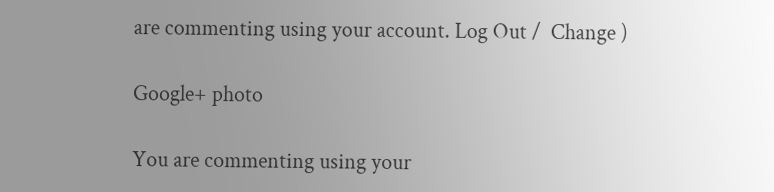are commenting using your account. Log Out /  Change )

Google+ photo

You are commenting using your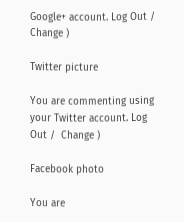Google+ account. Log Out /  Change )

Twitter picture

You are commenting using your Twitter account. Log Out /  Change )

Facebook photo

You are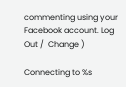commenting using your Facebook account. Log Out /  Change )

Connecting to %s